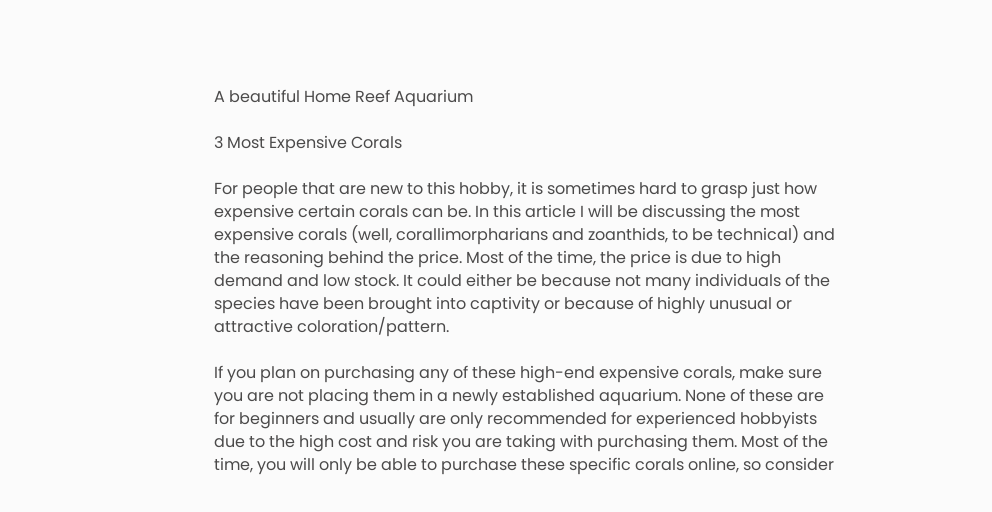A beautiful Home Reef Aquarium

3 Most Expensive Corals

For people that are new to this hobby, it is sometimes hard to grasp just how expensive certain corals can be. In this article I will be discussing the most expensive corals (well, corallimorpharians and zoanthids, to be technical) and the reasoning behind the price. Most of the time, the price is due to high demand and low stock. It could either be because not many individuals of the species have been brought into captivity or because of highly unusual or attractive coloration/pattern.

If you plan on purchasing any of these high-end expensive corals, make sure you are not placing them in a newly established aquarium. None of these are for beginners and usually are only recommended for experienced hobbyists due to the high cost and risk you are taking with purchasing them. Most of the time, you will only be able to purchase these specific corals online, so consider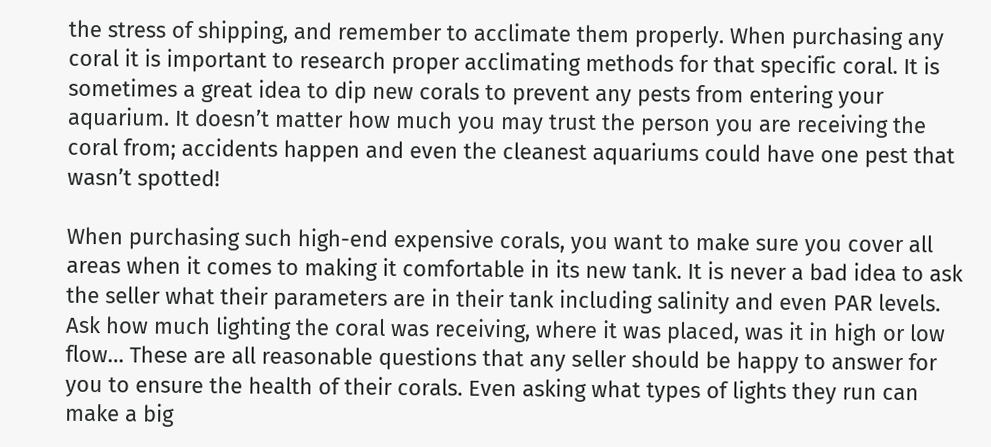the stress of shipping, and remember to acclimate them properly. When purchasing any coral it is important to research proper acclimating methods for that specific coral. It is sometimes a great idea to dip new corals to prevent any pests from entering your aquarium. It doesn’t matter how much you may trust the person you are receiving the coral from; accidents happen and even the cleanest aquariums could have one pest that wasn’t spotted!

When purchasing such high-end expensive corals, you want to make sure you cover all areas when it comes to making it comfortable in its new tank. It is never a bad idea to ask the seller what their parameters are in their tank including salinity and even PAR levels. Ask how much lighting the coral was receiving, where it was placed, was it in high or low flow… These are all reasonable questions that any seller should be happy to answer for you to ensure the health of their corals. Even asking what types of lights they run can make a big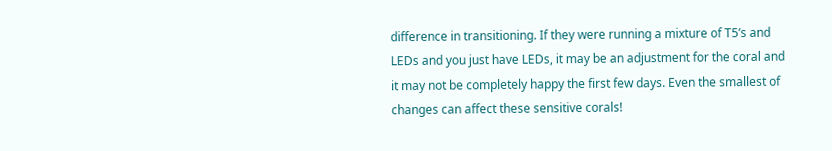difference in transitioning. If they were running a mixture of T5’s and LEDs and you just have LEDs, it may be an adjustment for the coral and it may not be completely happy the first few days. Even the smallest of changes can affect these sensitive corals!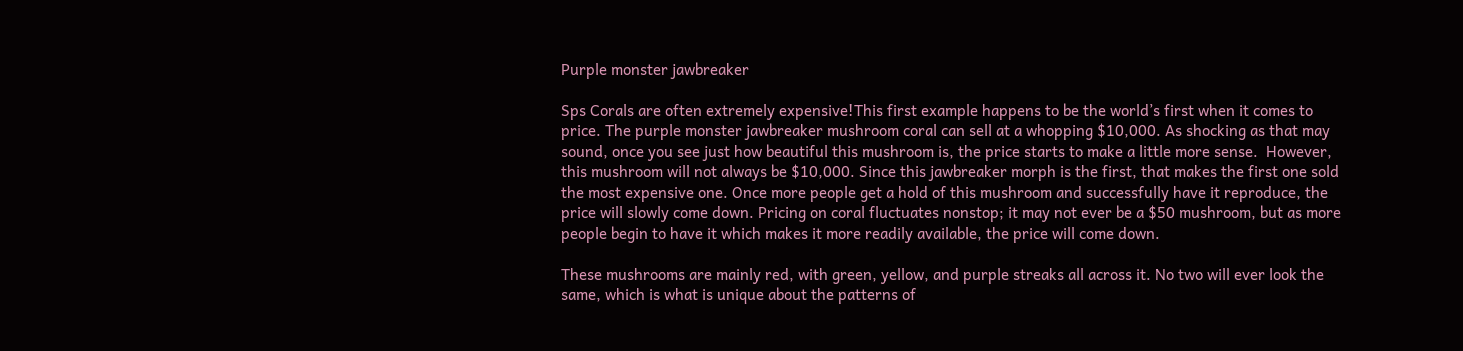Purple monster jawbreaker

Sps Corals are often extremely expensive!This first example happens to be the world’s first when it comes to price. The purple monster jawbreaker mushroom coral can sell at a whopping $10,000. As shocking as that may sound, once you see just how beautiful this mushroom is, the price starts to make a little more sense.  However, this mushroom will not always be $10,000. Since this jawbreaker morph is the first, that makes the first one sold the most expensive one. Once more people get a hold of this mushroom and successfully have it reproduce, the price will slowly come down. Pricing on coral fluctuates nonstop; it may not ever be a $50 mushroom, but as more people begin to have it which makes it more readily available, the price will come down.

These mushrooms are mainly red, with green, yellow, and purple streaks all across it. No two will ever look the same, which is what is unique about the patterns of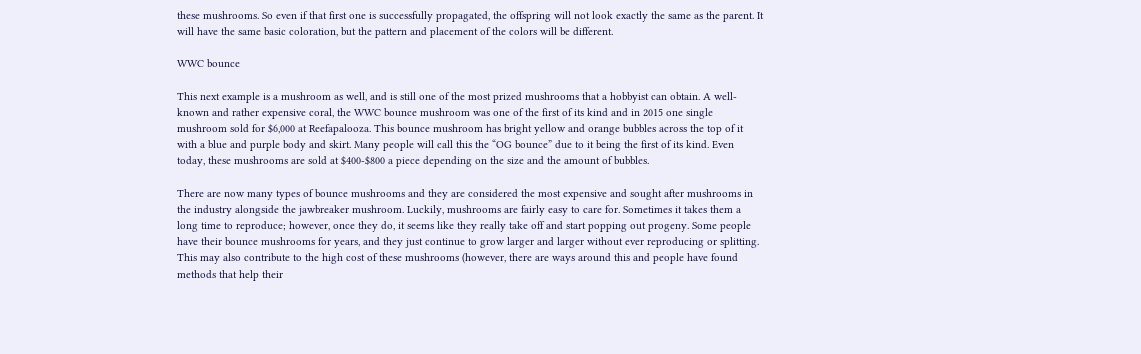these mushrooms. So even if that first one is successfully propagated, the offspring will not look exactly the same as the parent. It will have the same basic coloration, but the pattern and placement of the colors will be different.

WWC bounce

This next example is a mushroom as well, and is still one of the most prized mushrooms that a hobbyist can obtain. A well-known and rather expensive coral, the WWC bounce mushroom was one of the first of its kind and in 2015 one single mushroom sold for $6,000 at Reefapalooza. This bounce mushroom has bright yellow and orange bubbles across the top of it with a blue and purple body and skirt. Many people will call this the “OG bounce” due to it being the first of its kind. Even today, these mushrooms are sold at $400-$800 a piece depending on the size and the amount of bubbles.

There are now many types of bounce mushrooms and they are considered the most expensive and sought after mushrooms in the industry alongside the jawbreaker mushroom. Luckily, mushrooms are fairly easy to care for. Sometimes it takes them a long time to reproduce; however, once they do, it seems like they really take off and start popping out progeny. Some people have their bounce mushrooms for years, and they just continue to grow larger and larger without ever reproducing or splitting. This may also contribute to the high cost of these mushrooms (however, there are ways around this and people have found methods that help their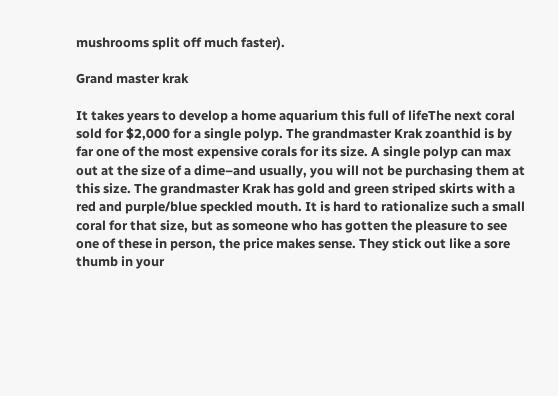mushrooms split off much faster).

Grand master krak

It takes years to develop a home aquarium this full of lifeThe next coral sold for $2,000 for a single polyp. The grandmaster Krak zoanthid is by far one of the most expensive corals for its size. A single polyp can max out at the size of a dime–and usually, you will not be purchasing them at this size. The grandmaster Krak has gold and green striped skirts with a red and purple/blue speckled mouth. It is hard to rationalize such a small coral for that size, but as someone who has gotten the pleasure to see one of these in person, the price makes sense. They stick out like a sore thumb in your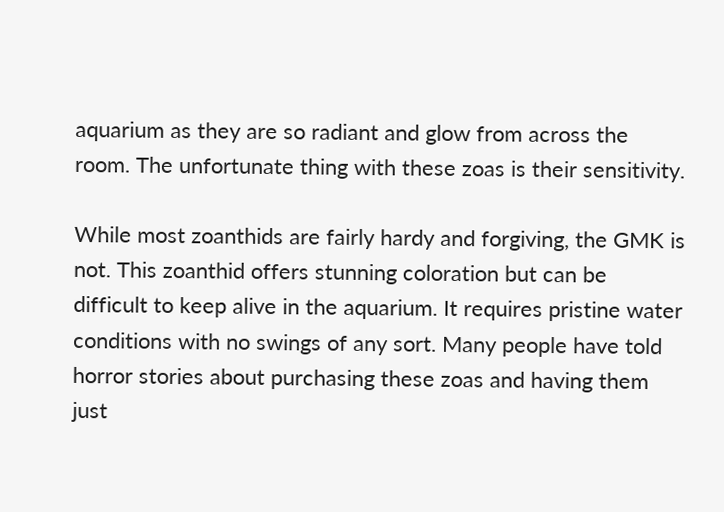aquarium as they are so radiant and glow from across the room. The unfortunate thing with these zoas is their sensitivity.

While most zoanthids are fairly hardy and forgiving, the GMK is not. This zoanthid offers stunning coloration but can be difficult to keep alive in the aquarium. It requires pristine water conditions with no swings of any sort. Many people have told horror stories about purchasing these zoas and having them just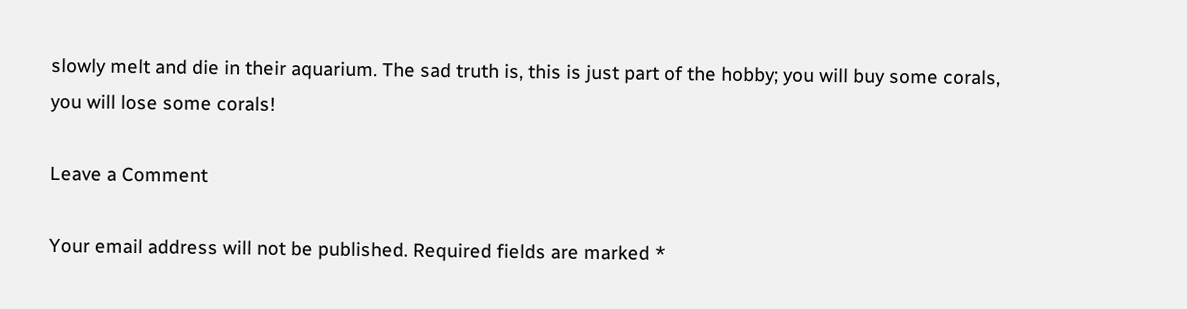slowly melt and die in their aquarium. The sad truth is, this is just part of the hobby; you will buy some corals, you will lose some corals!

Leave a Comment

Your email address will not be published. Required fields are marked *